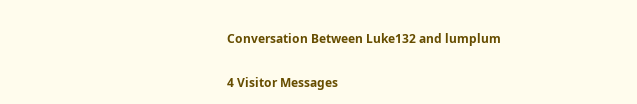Conversation Between Luke132 and lumplum

4 Visitor Messages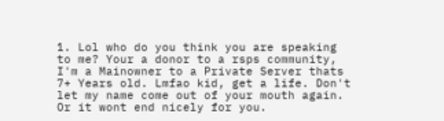1. Lol who do you think you are speaking to me? Your a donor to a rsps community, I'm a Mainowner to a Private Server thats 7+ Years old. Lmfao kid, get a life. Don't let my name come out of your mouth again. Or it wont end nicely for you.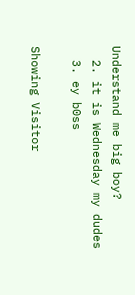Understand me big boy?
  2. it is Wednesday my dudes
  3. ey b0ss

Showing Visitor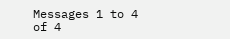Messages 1 to 4 of 4